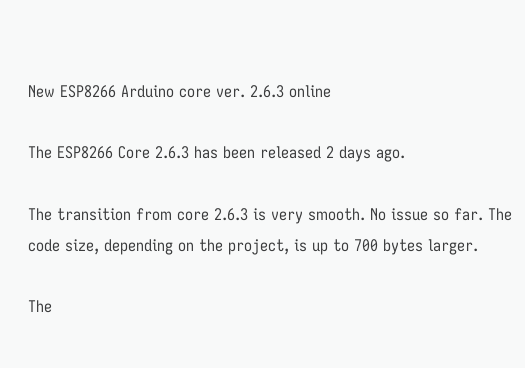New ESP8266 Arduino core ver. 2.6.3 online

The ESP8266 Core 2.6.3 has been released 2 days ago.

The transition from core 2.6.3 is very smooth. No issue so far. The code size, depending on the project, is up to 700 bytes larger.

The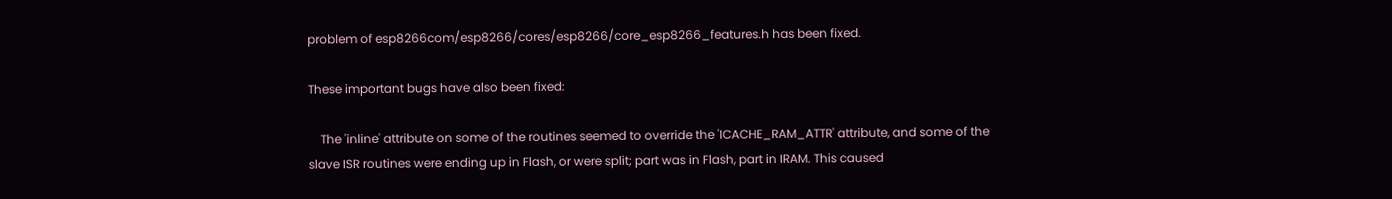problem of esp8266com/esp8266/cores/esp8266/core_esp8266_features.h has been fixed.

These important bugs have also been fixed:

    The 'inline' attribute on some of the routines seemed to override the 'ICACHE_RAM_ATTR' attribute, and some of the slave ISR routines were ending up in Flash, or were split; part was in Flash, part in IRAM. This caused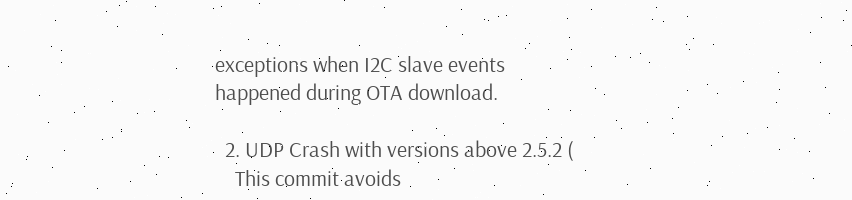exceptions when I2C slave events happened during OTA download.

  2. UDP Crash with versions above 2.5.2 (
    This commit avoids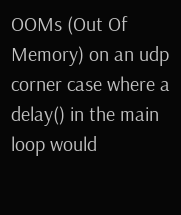OOMs (Out Of Memory) on an udp corner case where a delay() in the main loop would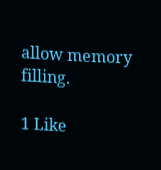allow memory filling.

1 Like